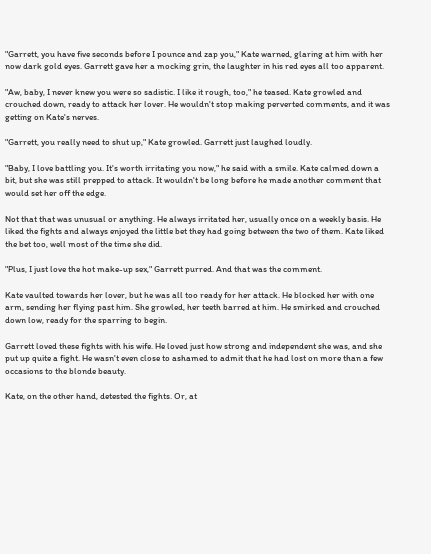"Garrett, you have five seconds before I pounce and zap you," Kate warned, glaring at him with her now dark gold eyes. Garrett gave her a mocking grin, the laughter in his red eyes all too apparent.

"Aw, baby, I never knew you were so sadistic. I like it rough, too," he teased. Kate growled and crouched down, ready to attack her lover. He wouldn't stop making perverted comments, and it was getting on Kate's nerves.

"Garrett, you really need to shut up," Kate growled. Garrett just laughed loudly.

"Baby, I love battling you. It's worth irritating you now," he said with a smile. Kate calmed down a bit, but she was still prepped to attack. It wouldn't be long before he made another comment that would set her off the edge.

Not that that was unusual or anything. He always irritated her, usually once on a weekly basis. He liked the fights and always enjoyed the little bet they had going between the two of them. Kate liked the bet too, well most of the time she did.

"Plus, I just love the hot make-up sex," Garrett purred. And that was the comment.

Kate vaulted towards her lover, but he was all too ready for her attack. He blocked her with one arm, sending her flying past him. She growled, her teeth barred at him. He smirked and crouched down low, ready for the sparring to begin.

Garrett loved these fights with his wife. He loved just how strong and independent she was, and she put up quite a fight. He wasn't even close to ashamed to admit that he had lost on more than a few occasions to the blonde beauty.

Kate, on the other hand, detested the fights. Or, at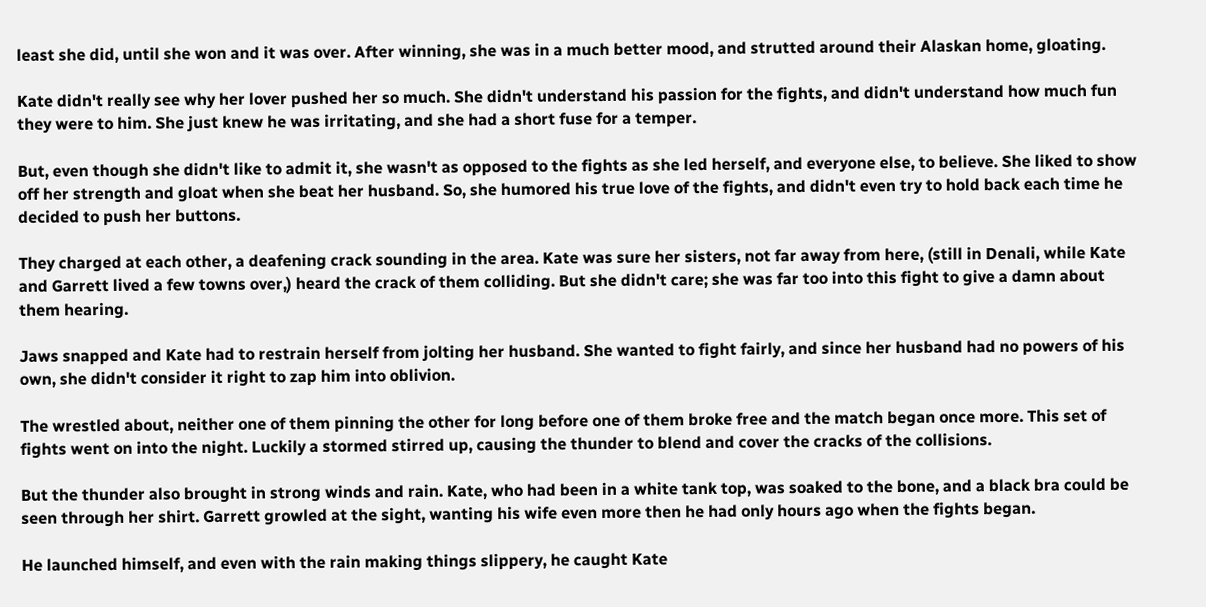least she did, until she won and it was over. After winning, she was in a much better mood, and strutted around their Alaskan home, gloating.

Kate didn't really see why her lover pushed her so much. She didn't understand his passion for the fights, and didn't understand how much fun they were to him. She just knew he was irritating, and she had a short fuse for a temper.

But, even though she didn't like to admit it, she wasn't as opposed to the fights as she led herself, and everyone else, to believe. She liked to show off her strength and gloat when she beat her husband. So, she humored his true love of the fights, and didn't even try to hold back each time he decided to push her buttons.

They charged at each other, a deafening crack sounding in the area. Kate was sure her sisters, not far away from here, (still in Denali, while Kate and Garrett lived a few towns over,) heard the crack of them colliding. But she didn't care; she was far too into this fight to give a damn about them hearing.

Jaws snapped and Kate had to restrain herself from jolting her husband. She wanted to fight fairly, and since her husband had no powers of his own, she didn't consider it right to zap him into oblivion.

The wrestled about, neither one of them pinning the other for long before one of them broke free and the match began once more. This set of fights went on into the night. Luckily a stormed stirred up, causing the thunder to blend and cover the cracks of the collisions.

But the thunder also brought in strong winds and rain. Kate, who had been in a white tank top, was soaked to the bone, and a black bra could be seen through her shirt. Garrett growled at the sight, wanting his wife even more then he had only hours ago when the fights began.

He launched himself, and even with the rain making things slippery, he caught Kate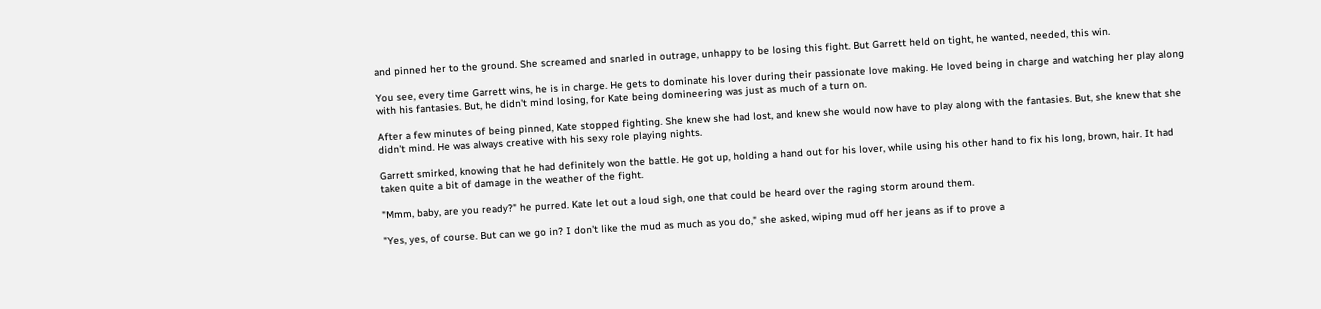and pinned her to the ground. She screamed and snarled in outrage, unhappy to be losing this fight. But Garrett held on tight, he wanted, needed, this win.

You see, every time Garrett wins, he is in charge. He gets to dominate his lover during their passionate love making. He loved being in charge and watching her play along with his fantasies. But, he didn't mind losing, for Kate being domineering was just as much of a turn on.

After a few minutes of being pinned, Kate stopped fighting. She knew she had lost, and knew she would now have to play along with the fantasies. But, she knew that she didn't mind. He was always creative with his sexy role playing nights.

Garrett smirked, knowing that he had definitely won the battle. He got up, holding a hand out for his lover, while using his other hand to fix his long, brown, hair. It had taken quite a bit of damage in the weather of the fight.

"Mmm, baby, are you ready?" he purred. Kate let out a loud sigh, one that could be heard over the raging storm around them.

"Yes, yes, of course. But can we go in? I don't like the mud as much as you do," she asked, wiping mud off her jeans as if to prove a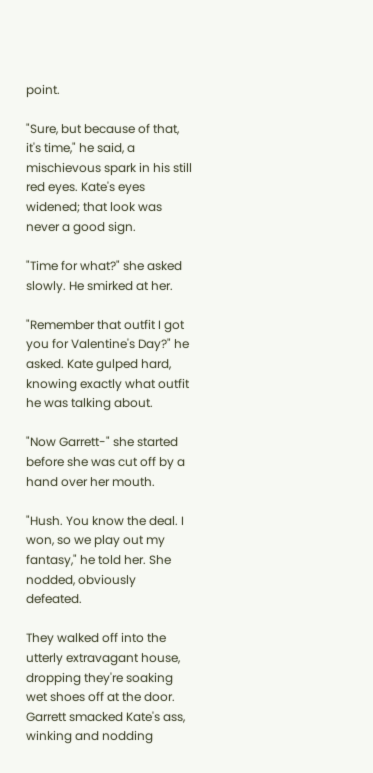point.

"Sure, but because of that, it's time," he said, a mischievous spark in his still red eyes. Kate's eyes widened; that look was never a good sign.

"Time for what?" she asked slowly. He smirked at her.

"Remember that outfit I got you for Valentine's Day?" he asked. Kate gulped hard, knowing exactly what outfit he was talking about.

"Now Garrett-" she started before she was cut off by a hand over her mouth.

"Hush. You know the deal. I won, so we play out my fantasy," he told her. She nodded, obviously defeated.

They walked off into the utterly extravagant house, dropping they're soaking wet shoes off at the door. Garrett smacked Kate's ass, winking and nodding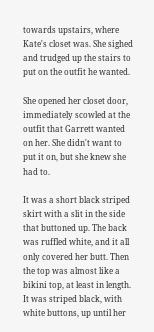towards upstairs, where Kate's closet was. She sighed and trudged up the stairs to put on the outfit he wanted.

She opened her closet door, immediately scowled at the outfit that Garrett wanted on her. She didn't want to put it on, but she knew she had to.

It was a short black striped skirt with a slit in the side that buttoned up. The back was ruffled white, and it all only covered her butt. Then the top was almost like a bikini top, at least in length. It was striped black, with white buttons, up until her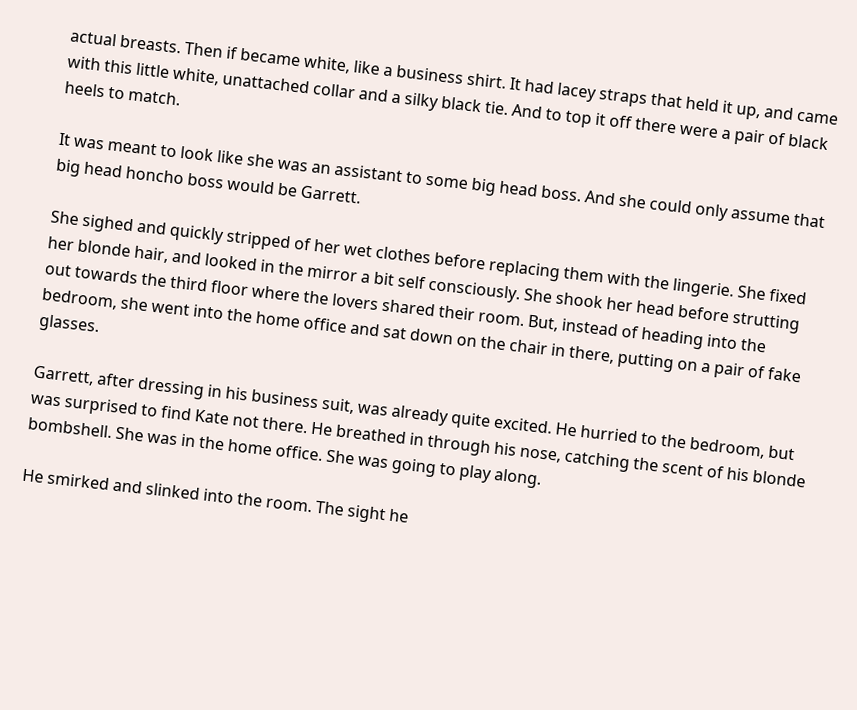actual breasts. Then if became white, like a business shirt. It had lacey straps that held it up, and came with this little white, unattached collar and a silky black tie. And to top it off there were a pair of black heels to match.

It was meant to look like she was an assistant to some big head boss. And she could only assume that big head honcho boss would be Garrett.

She sighed and quickly stripped of her wet clothes before replacing them with the lingerie. She fixed her blonde hair, and looked in the mirror a bit self consciously. She shook her head before strutting out towards the third floor where the lovers shared their room. But, instead of heading into the bedroom, she went into the home office and sat down on the chair in there, putting on a pair of fake glasses.

Garrett, after dressing in his business suit, was already quite excited. He hurried to the bedroom, but was surprised to find Kate not there. He breathed in through his nose, catching the scent of his blonde bombshell. She was in the home office. She was going to play along.

He smirked and slinked into the room. The sight he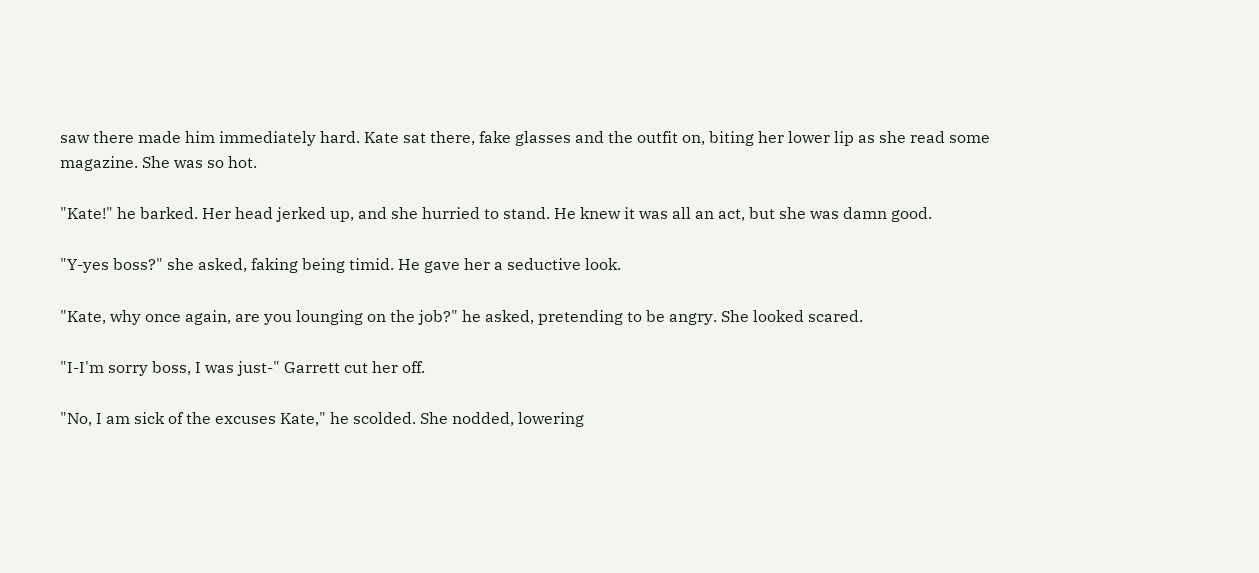saw there made him immediately hard. Kate sat there, fake glasses and the outfit on, biting her lower lip as she read some magazine. She was so hot.

"Kate!" he barked. Her head jerked up, and she hurried to stand. He knew it was all an act, but she was damn good.

"Y-yes boss?" she asked, faking being timid. He gave her a seductive look.

"Kate, why once again, are you lounging on the job?" he asked, pretending to be angry. She looked scared.

"I-I'm sorry boss, I was just-" Garrett cut her off.

"No, I am sick of the excuses Kate," he scolded. She nodded, lowering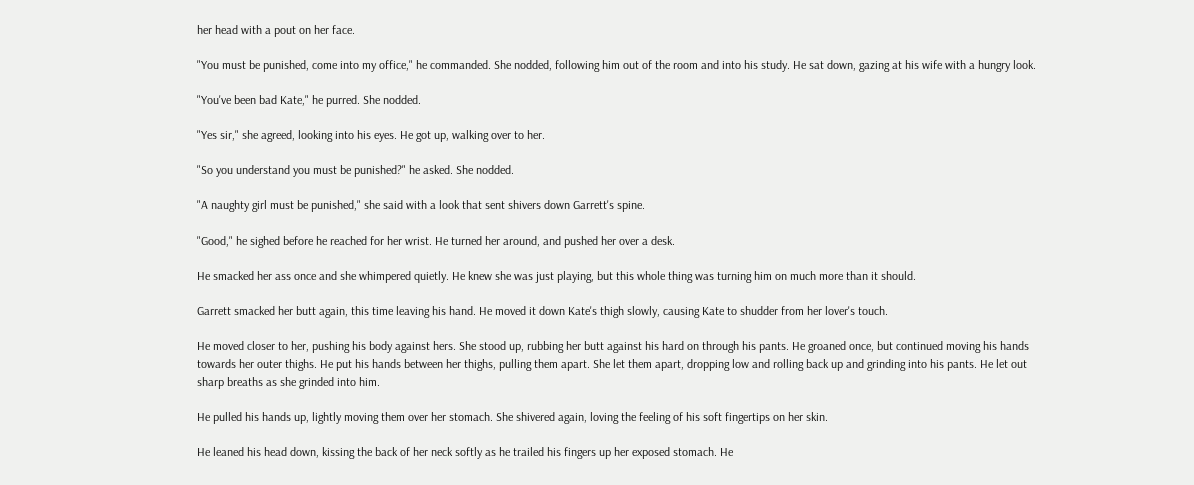her head with a pout on her face.

"You must be punished, come into my office," he commanded. She nodded, following him out of the room and into his study. He sat down, gazing at his wife with a hungry look.

"You've been bad Kate," he purred. She nodded.

"Yes sir," she agreed, looking into his eyes. He got up, walking over to her.

"So you understand you must be punished?" he asked. She nodded.

"A naughty girl must be punished," she said with a look that sent shivers down Garrett's spine.

"Good," he sighed before he reached for her wrist. He turned her around, and pushed her over a desk.

He smacked her ass once and she whimpered quietly. He knew she was just playing, but this whole thing was turning him on much more than it should.

Garrett smacked her butt again, this time leaving his hand. He moved it down Kate's thigh slowly, causing Kate to shudder from her lover's touch.

He moved closer to her, pushing his body against hers. She stood up, rubbing her butt against his hard on through his pants. He groaned once, but continued moving his hands towards her outer thighs. He put his hands between her thighs, pulling them apart. She let them apart, dropping low and rolling back up and grinding into his pants. He let out sharp breaths as she grinded into him.

He pulled his hands up, lightly moving them over her stomach. She shivered again, loving the feeling of his soft fingertips on her skin.

He leaned his head down, kissing the back of her neck softly as he trailed his fingers up her exposed stomach. He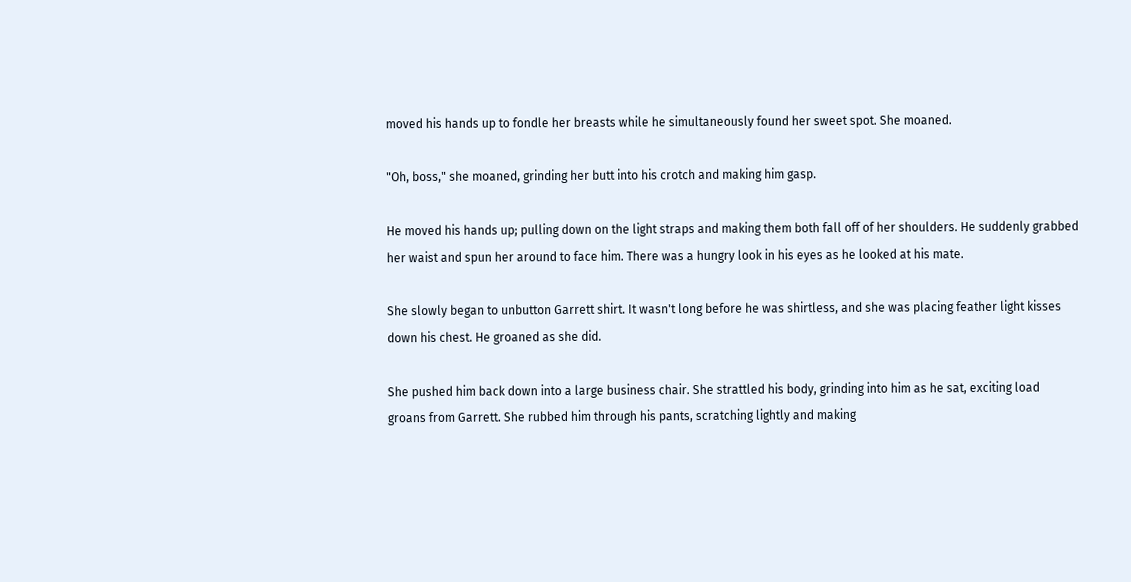moved his hands up to fondle her breasts while he simultaneously found her sweet spot. She moaned.

"Oh, boss," she moaned, grinding her butt into his crotch and making him gasp.

He moved his hands up; pulling down on the light straps and making them both fall off of her shoulders. He suddenly grabbed her waist and spun her around to face him. There was a hungry look in his eyes as he looked at his mate.

She slowly began to unbutton Garrett shirt. It wasn't long before he was shirtless, and she was placing feather light kisses down his chest. He groaned as she did.

She pushed him back down into a large business chair. She strattled his body, grinding into him as he sat, exciting load groans from Garrett. She rubbed him through his pants, scratching lightly and making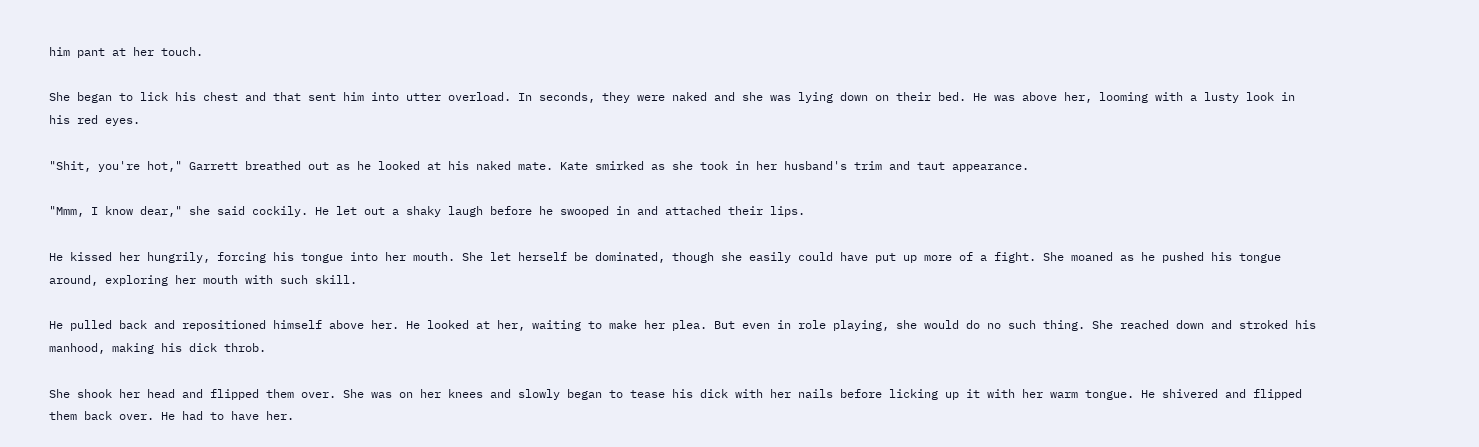him pant at her touch.

She began to lick his chest and that sent him into utter overload. In seconds, they were naked and she was lying down on their bed. He was above her, looming with a lusty look in his red eyes.

"Shit, you're hot," Garrett breathed out as he looked at his naked mate. Kate smirked as she took in her husband's trim and taut appearance.

"Mmm, I know dear," she said cockily. He let out a shaky laugh before he swooped in and attached their lips.

He kissed her hungrily, forcing his tongue into her mouth. She let herself be dominated, though she easily could have put up more of a fight. She moaned as he pushed his tongue around, exploring her mouth with such skill.

He pulled back and repositioned himself above her. He looked at her, waiting to make her plea. But even in role playing, she would do no such thing. She reached down and stroked his manhood, making his dick throb.

She shook her head and flipped them over. She was on her knees and slowly began to tease his dick with her nails before licking up it with her warm tongue. He shivered and flipped them back over. He had to have her.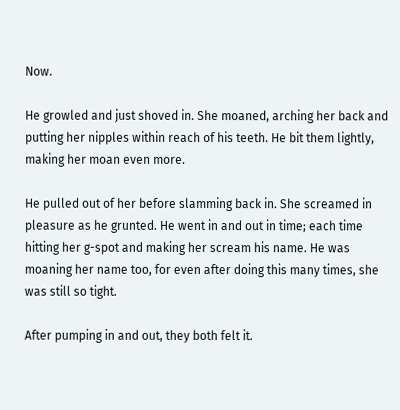Now.

He growled and just shoved in. She moaned, arching her back and putting her nipples within reach of his teeth. He bit them lightly, making her moan even more.

He pulled out of her before slamming back in. She screamed in pleasure as he grunted. He went in and out in time; each time hitting her g-spot and making her scream his name. He was moaning her name too, for even after doing this many times, she was still so tight.

After pumping in and out, they both felt it.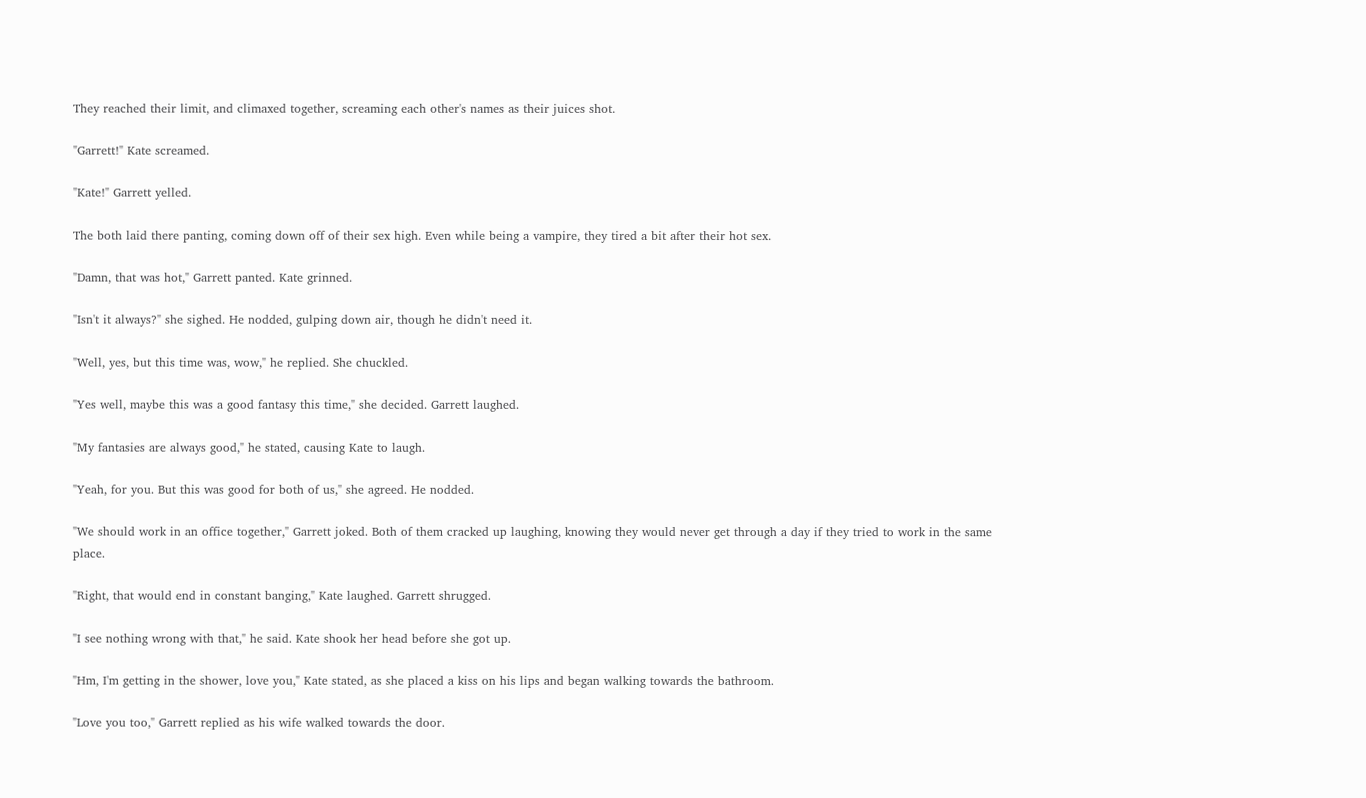They reached their limit, and climaxed together, screaming each other's names as their juices shot.

"Garrett!" Kate screamed.

"Kate!" Garrett yelled.

The both laid there panting, coming down off of their sex high. Even while being a vampire, they tired a bit after their hot sex.

"Damn, that was hot," Garrett panted. Kate grinned.

"Isn't it always?" she sighed. He nodded, gulping down air, though he didn't need it.

"Well, yes, but this time was, wow," he replied. She chuckled.

"Yes well, maybe this was a good fantasy this time," she decided. Garrett laughed.

"My fantasies are always good," he stated, causing Kate to laugh.

"Yeah, for you. But this was good for both of us," she agreed. He nodded.

"We should work in an office together," Garrett joked. Both of them cracked up laughing, knowing they would never get through a day if they tried to work in the same place.

"Right, that would end in constant banging," Kate laughed. Garrett shrugged.

"I see nothing wrong with that," he said. Kate shook her head before she got up.

"Hm, I'm getting in the shower, love you," Kate stated, as she placed a kiss on his lips and began walking towards the bathroom.

"Love you too," Garrett replied as his wife walked towards the door.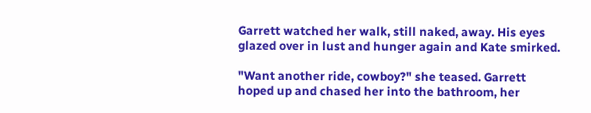Garrett watched her walk, still naked, away. His eyes glazed over in lust and hunger again and Kate smirked.

"Want another ride, cowboy?" she teased. Garrett hoped up and chased her into the bathroom, her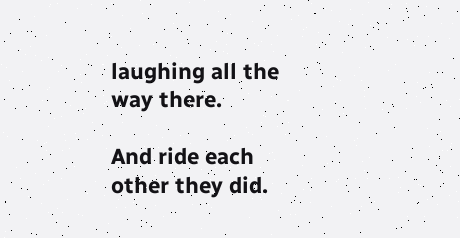laughing all the way there.

And ride each other they did.